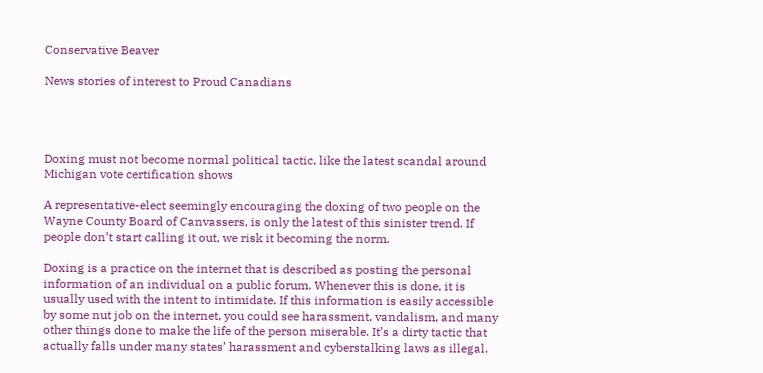Conservative Beaver

News stories of interest to Proud Canadians




Doxing must not become normal political tactic, like the latest scandal around Michigan vote certification shows

A representative-elect seemingly encouraging the doxing of two people on the Wayne County Board of Canvassers, is only the latest of this sinister trend. If people don’t start calling it out, we risk it becoming the norm.

Doxing is a practice on the internet that is described as posting the personal information of an individual on a public forum. Whenever this is done, it is usually used with the intent to intimidate. If this information is easily accessible by some nut job on the internet, you could see harassment, vandalism, and many other things done to make the life of the person miserable. It’s a dirty tactic that actually falls under many states’ harassment and cyberstalking laws as illegal.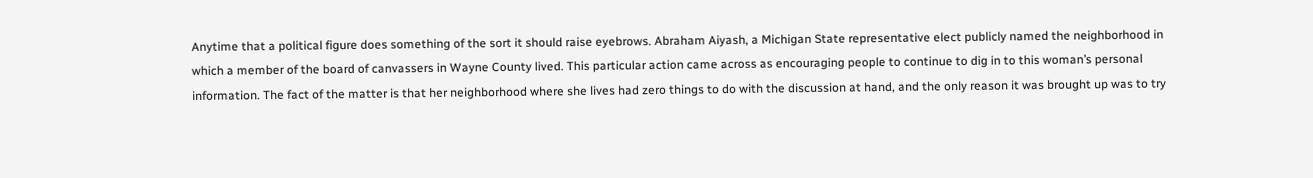Anytime that a political figure does something of the sort it should raise eyebrows. Abraham Aiyash, a Michigan State representative elect publicly named the neighborhood in which a member of the board of canvassers in Wayne County lived. This particular action came across as encouraging people to continue to dig in to this woman’s personal information. The fact of the matter is that her neighborhood where she lives had zero things to do with the discussion at hand, and the only reason it was brought up was to try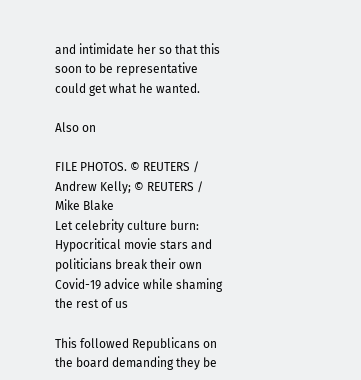and intimidate her so that this soon to be representative could get what he wanted.

Also on

FILE PHOTOS. © REUTERS / Andrew Kelly; © REUTERS / Mike Blake
Let celebrity culture burn: Hypocritical movie stars and politicians break their own Covid-19 advice while shaming the rest of us

This followed Republicans on the board demanding they be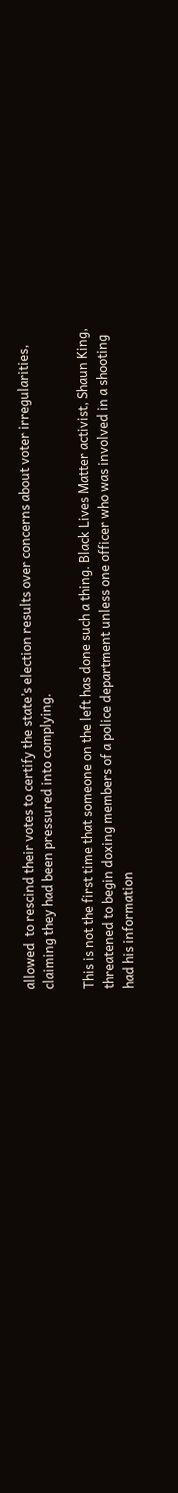allowed  to rescind their votes to certify the state’s election results over concerns about voter irregularities, claiming they had been pressured into complying.

This is not the first time that someone on the left has done such a thing. Black Lives Matter activist, Shaun King, threatened to begin doxing members of a police department unless one officer who was involved in a shooting had his information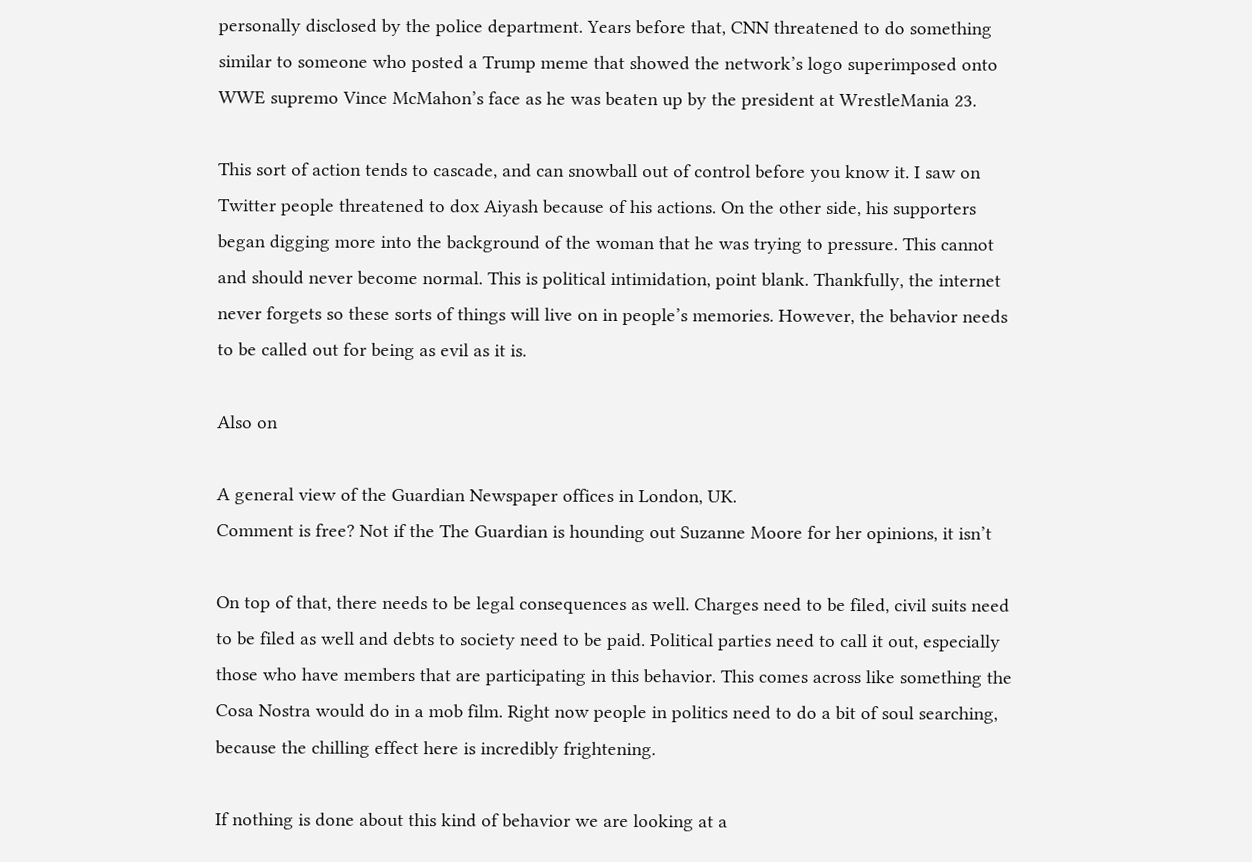personally disclosed by the police department. Years before that, CNN threatened to do something similar to someone who posted a Trump meme that showed the network’s logo superimposed onto WWE supremo Vince McMahon’s face as he was beaten up by the president at WrestleMania 23.

This sort of action tends to cascade, and can snowball out of control before you know it. I saw on Twitter people threatened to dox Aiyash because of his actions. On the other side, his supporters began digging more into the background of the woman that he was trying to pressure. This cannot and should never become normal. This is political intimidation, point blank. Thankfully, the internet never forgets so these sorts of things will live on in people’s memories. However, the behavior needs to be called out for being as evil as it is.

Also on

A general view of the Guardian Newspaper offices in London, UK.
Comment is free? Not if the The Guardian is hounding out Suzanne Moore for her opinions, it isn’t

On top of that, there needs to be legal consequences as well. Charges need to be filed, civil suits need to be filed as well and debts to society need to be paid. Political parties need to call it out, especially those who have members that are participating in this behavior. This comes across like something the Cosa Nostra would do in a mob film. Right now people in politics need to do a bit of soul searching, because the chilling effect here is incredibly frightening.

If nothing is done about this kind of behavior we are looking at a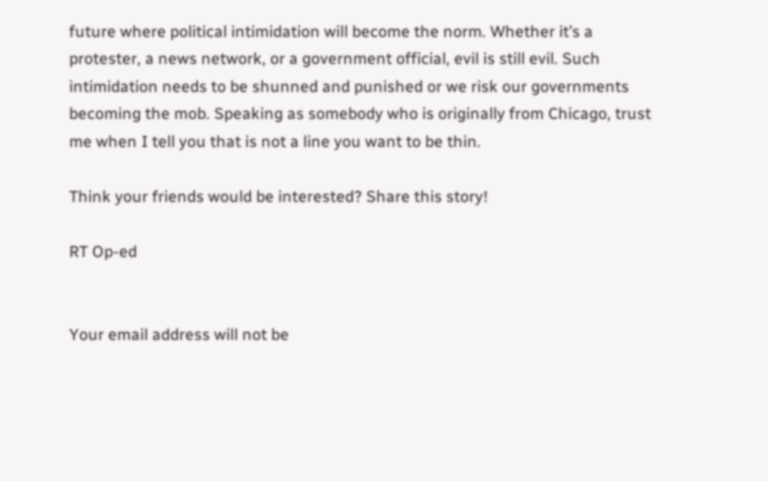future where political intimidation will become the norm. Whether it’s a protester, a news network, or a government official, evil is still evil. Such intimidation needs to be shunned and punished or we risk our governments becoming the mob. Speaking as somebody who is originally from Chicago, trust me when I tell you that is not a line you want to be thin.

Think your friends would be interested? Share this story!

RT Op-ed


Your email address will not be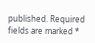published. Required fields are marked *